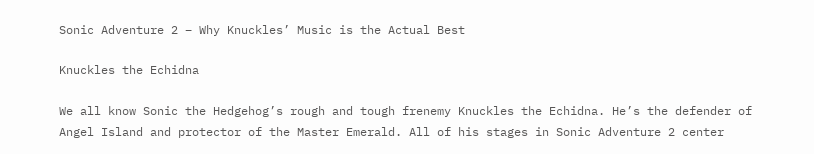Sonic Adventure 2 – Why Knuckles’ Music is the Actual Best

Knuckles the Echidna

We all know Sonic the Hedgehog’s rough and tough frenemy Knuckles the Echidna. He’s the defender of Angel Island and protector of the Master Emerald. All of his stages in Sonic Adventure 2 center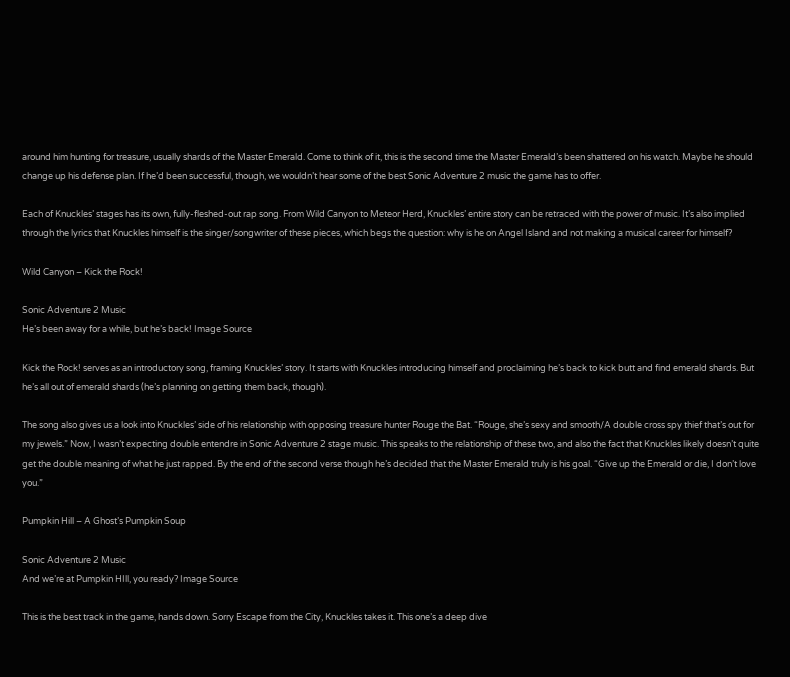around him hunting for treasure, usually shards of the Master Emerald. Come to think of it, this is the second time the Master Emerald’s been shattered on his watch. Maybe he should change up his defense plan. If he’d been successful, though, we wouldn’t hear some of the best Sonic Adventure 2 music the game has to offer.

Each of Knuckles’ stages has its own, fully-fleshed-out rap song. From Wild Canyon to Meteor Herd, Knuckles’ entire story can be retraced with the power of music. It’s also implied through the lyrics that Knuckles himself is the singer/songwriter of these pieces, which begs the question: why is he on Angel Island and not making a musical career for himself?

Wild Canyon – Kick the Rock!

Sonic Adventure 2 Music
He’s been away for a while, but he’s back! Image Source

Kick the Rock! serves as an introductory song, framing Knuckles’ story. It starts with Knuckles introducing himself and proclaiming he’s back to kick butt and find emerald shards. But he’s all out of emerald shards (he’s planning on getting them back, though).

The song also gives us a look into Knuckles’ side of his relationship with opposing treasure hunter Rouge the Bat. “Rouge, she’s sexy and smooth/A double cross spy thief that’s out for my jewels.” Now, I wasn’t expecting double entendre in Sonic Adventure 2 stage music. This speaks to the relationship of these two, and also the fact that Knuckles likely doesn’t quite get the double meaning of what he just rapped. By the end of the second verse though he’s decided that the Master Emerald truly is his goal. “Give up the Emerald or die, I don’t love you.”

Pumpkin Hill – A Ghost’s Pumpkin Soup

Sonic Adventure 2 Music
And we’re at Pumpkin HIll, you ready? Image Source

This is the best track in the game, hands down. Sorry Escape from the City, Knuckles takes it. This one’s a deep dive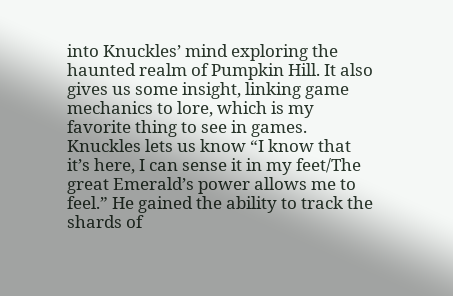into Knuckles’ mind exploring the haunted realm of Pumpkin Hill. It also gives us some insight, linking game mechanics to lore, which is my favorite thing to see in games. Knuckles lets us know “I know that it’s here, I can sense it in my feet/The great Emerald’s power allows me to feel.” He gained the ability to track the shards of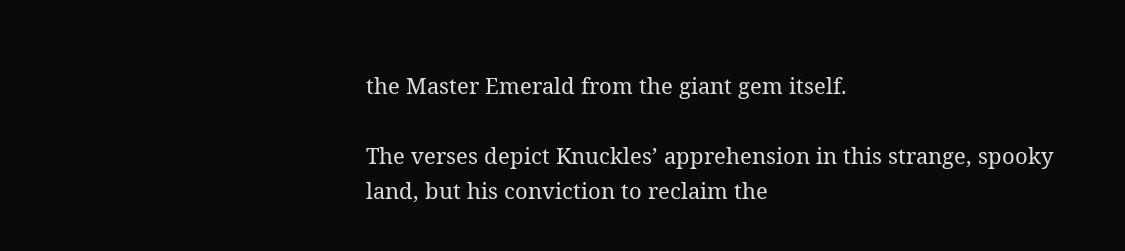the Master Emerald from the giant gem itself.

The verses depict Knuckles’ apprehension in this strange, spooky land, but his conviction to reclaim the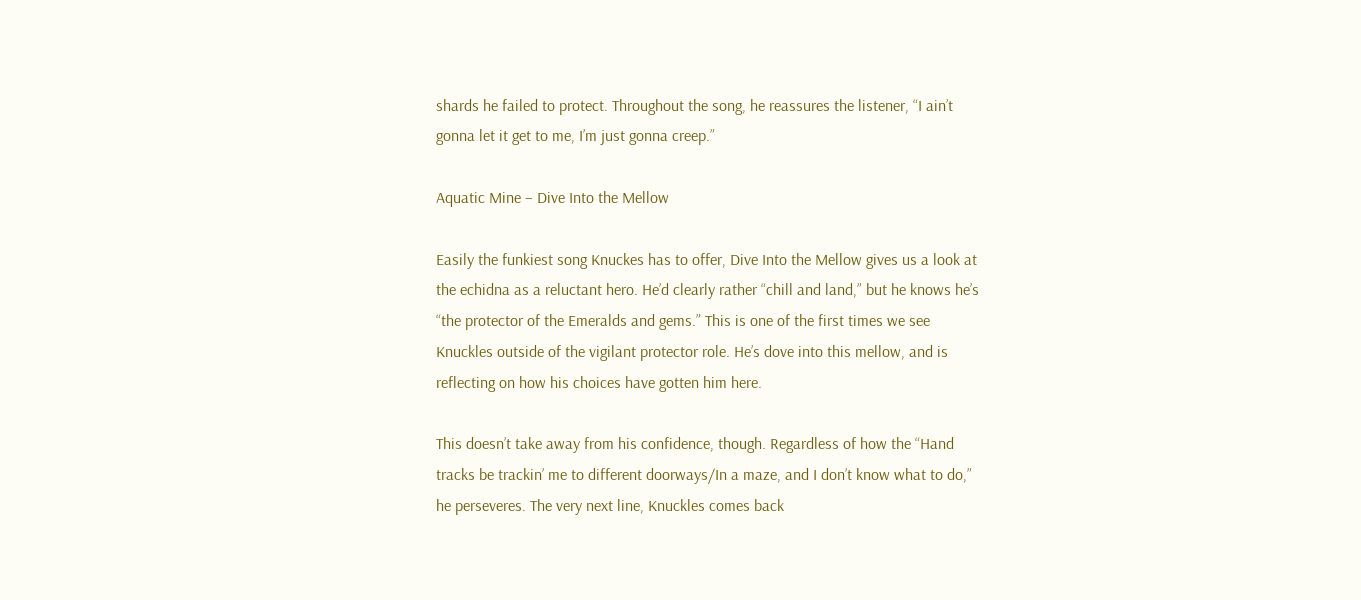shards he failed to protect. Throughout the song, he reassures the listener, “I ain’t gonna let it get to me, I’m just gonna creep.”

Aquatic Mine – Dive Into the Mellow

Easily the funkiest song Knuckes has to offer, Dive Into the Mellow gives us a look at the echidna as a reluctant hero. He’d clearly rather “chill and land,” but he knows he’s “the protector of the Emeralds and gems.” This is one of the first times we see Knuckles outside of the vigilant protector role. He’s dove into this mellow, and is reflecting on how his choices have gotten him here.

This doesn’t take away from his confidence, though. Regardless of how the “Hand tracks be trackin’ me to different doorways/In a maze, and I don’t know what to do,” he perseveres. The very next line, Knuckles comes back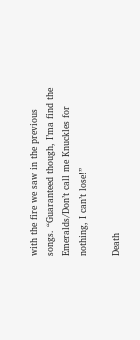with the fire we saw in the previous songs. “Guaranteed though, I’ma find the Emeralds/Don’t call me Knuckles for nothing, I can’t lose!”

Death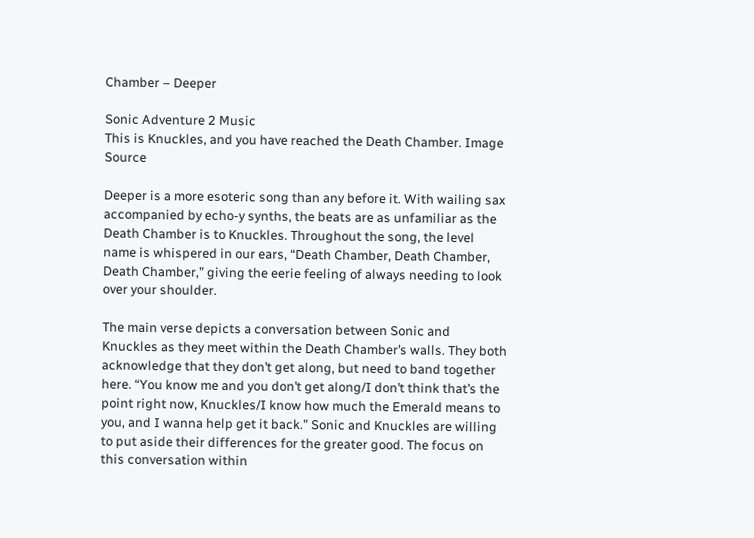Chamber – Deeper

Sonic Adventure 2 Music
This is Knuckles, and you have reached the Death Chamber. Image Source

Deeper is a more esoteric song than any before it. With wailing sax accompanied by echo-y synths, the beats are as unfamiliar as the Death Chamber is to Knuckles. Throughout the song, the level name is whispered in our ears, “Death Chamber, Death Chamber, Death Chamber,” giving the eerie feeling of always needing to look over your shoulder.

The main verse depicts a conversation between Sonic and Knuckles as they meet within the Death Chamber’s walls. They both acknowledge that they don’t get along, but need to band together here. “You know me and you don’t get along/I don’t think that’s the point right now, Knuckles/I know how much the Emerald means to you, and I wanna help get it back.” Sonic and Knuckles are willing to put aside their differences for the greater good. The focus on this conversation within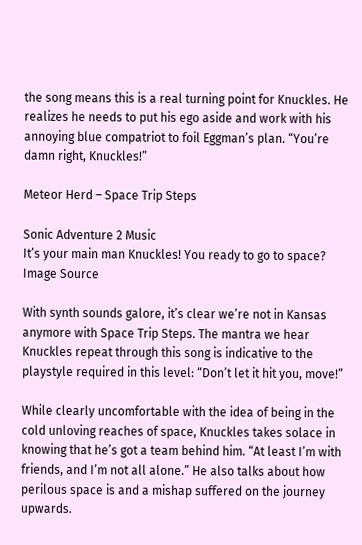the song means this is a real turning point for Knuckles. He realizes he needs to put his ego aside and work with his annoying blue compatriot to foil Eggman’s plan. “You’re damn right, Knuckles!”

Meteor Herd – Space Trip Steps

Sonic Adventure 2 Music
It’s your main man Knuckles! You ready to go to space? Image Source

With synth sounds galore, it’s clear we’re not in Kansas anymore with Space Trip Steps. The mantra we hear Knuckles repeat through this song is indicative to the playstyle required in this level: “Don’t let it hit you, move!”

While clearly uncomfortable with the idea of being in the cold unloving reaches of space, Knuckles takes solace in knowing that he’s got a team behind him. “At least I’m with friends, and I’m not all alone.” He also talks about how perilous space is and a mishap suffered on the journey upwards.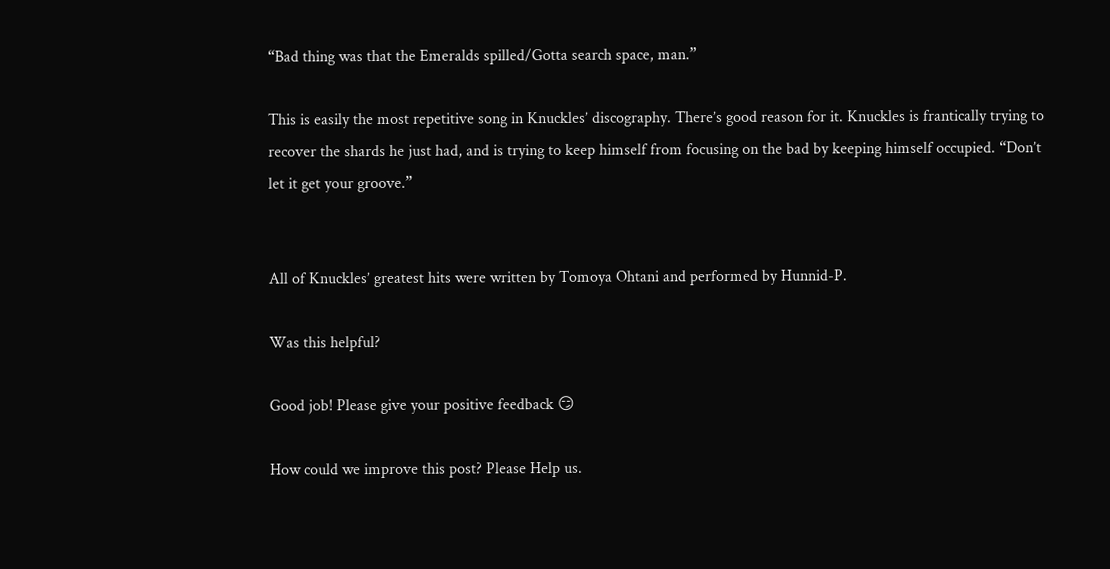“Bad thing was that the Emeralds spilled/Gotta search space, man.”

This is easily the most repetitive song in Knuckles’ discography. There’s good reason for it. Knuckles is frantically trying to recover the shards he just had, and is trying to keep himself from focusing on the bad by keeping himself occupied. “Don’t let it get your groove.”


All of Knuckles’ greatest hits were written by Tomoya Ohtani and performed by Hunnid-P.

Was this helpful?

Good job! Please give your positive feedback 😏

How could we improve this post? Please Help us.